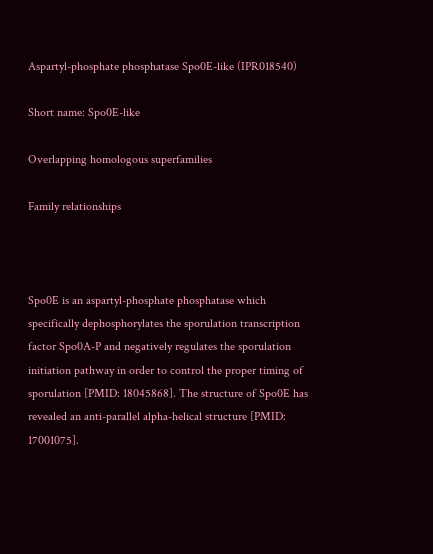Aspartyl-phosphate phosphatase Spo0E-like (IPR018540)

Short name: Spo0E-like

Overlapping homologous superfamilies

Family relationships



Spo0E is an aspartyl-phosphate phosphatase which specifically dephosphorylates the sporulation transcription factor Spo0A-P and negatively regulates the sporulation initiation pathway in order to control the proper timing of sporulation [PMID: 18045868]. The structure of Spo0E has revealed an anti-parallel alpha-helical structure [PMID: 17001075].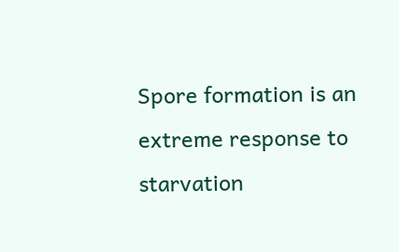Spore formation is an extreme response to starvation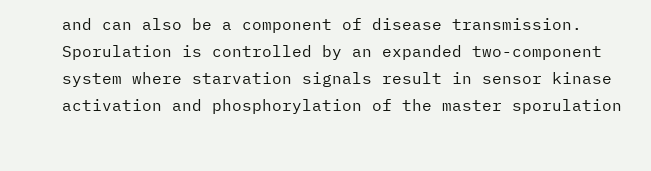and can also be a component of disease transmission. Sporulation is controlled by an expanded two-component system where starvation signals result in sensor kinase activation and phosphorylation of the master sporulation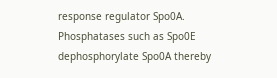response regulator Spo0A. Phosphatases such as Spo0E dephosphorylate Spo0A thereby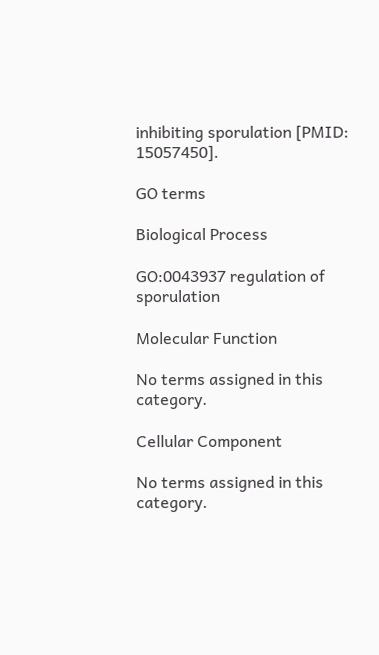inhibiting sporulation [PMID: 15057450].

GO terms

Biological Process

GO:0043937 regulation of sporulation

Molecular Function

No terms assigned in this category.

Cellular Component

No terms assigned in this category.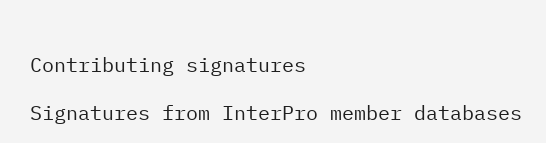Contributing signatures

Signatures from InterPro member databases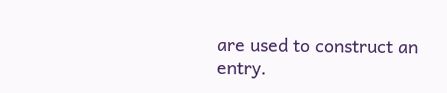are used to construct an entry.